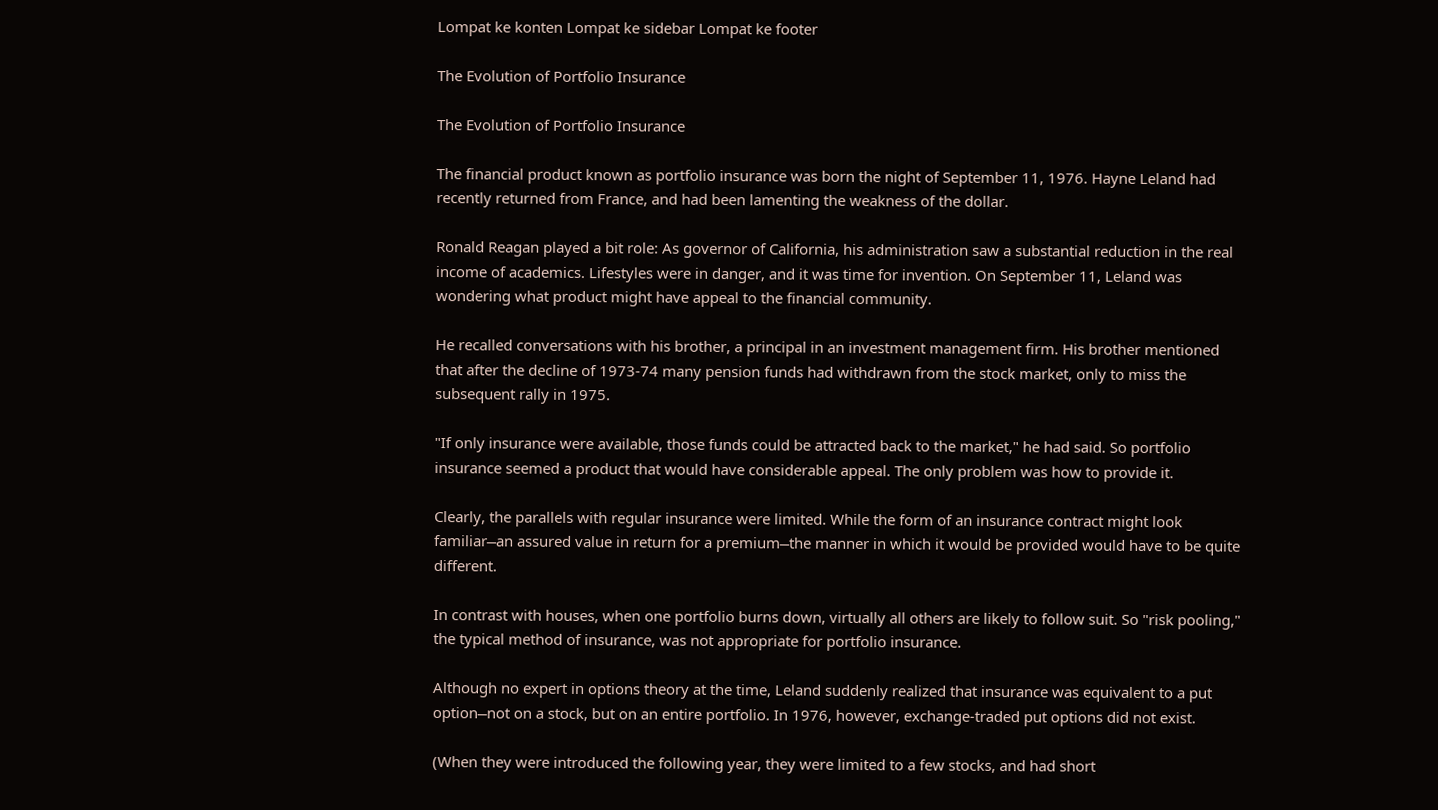Lompat ke konten Lompat ke sidebar Lompat ke footer

The Evolution of Portfolio Insurance

The Evolution of Portfolio Insurance

The financial product known as portfolio insurance was born the night of September 11, 1976. Hayne Leland had recently returned from France, and had been lamenting the weakness of the dollar.

Ronald Reagan played a bit role: As governor of California, his administration saw a substantial reduction in the real income of academics. Lifestyles were in danger, and it was time for invention. On September 11, Leland was wondering what product might have appeal to the financial community.

He recalled conversations with his brother, a principal in an investment management firm. His brother mentioned that after the decline of 1973-74 many pension funds had withdrawn from the stock market, only to miss the subsequent rally in 1975.

"If only insurance were available, those funds could be attracted back to the market," he had said. So portfolio insurance seemed a product that would have considerable appeal. The only problem was how to provide it.

Clearly, the parallels with regular insurance were limited. While the form of an insurance contract might look familiar⎯an assured value in return for a premium⎯the manner in which it would be provided would have to be quite different.

In contrast with houses, when one portfolio burns down, virtually all others are likely to follow suit. So "risk pooling," the typical method of insurance, was not appropriate for portfolio insurance.

Although no expert in options theory at the time, Leland suddenly realized that insurance was equivalent to a put option⎯not on a stock, but on an entire portfolio. In 1976, however, exchange-traded put options did not exist.

(When they were introduced the following year, they were limited to a few stocks, and had short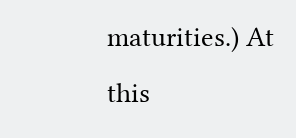maturities.) At this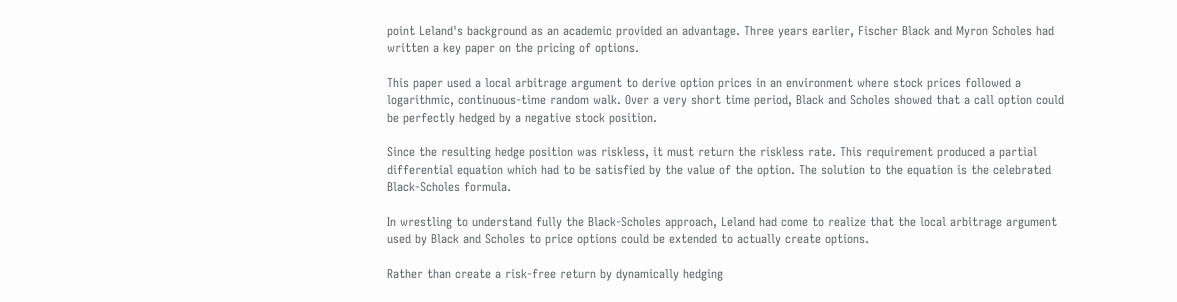point Leland's background as an academic provided an advantage. Three years earlier, Fischer Black and Myron Scholes had written a key paper on the pricing of options.

This paper used a local arbitrage argument to derive option prices in an environment where stock prices followed a logarithmic, continuous-time random walk. Over a very short time period, Black and Scholes showed that a call option could be perfectly hedged by a negative stock position.

Since the resulting hedge position was riskless, it must return the riskless rate. This requirement produced a partial differential equation which had to be satisfied by the value of the option. The solution to the equation is the celebrated Black-Scholes formula.

In wrestling to understand fully the Black-Scholes approach, Leland had come to realize that the local arbitrage argument used by Black and Scholes to price options could be extended to actually create options.

Rather than create a risk-free return by dynamically hedging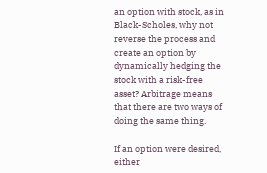an option with stock, as in Black-Scholes, why not reverse the process and create an option by dynamically hedging the stock with a risk-free asset? Arbitrage means that there are two ways of doing the same thing.

If an option were desired, either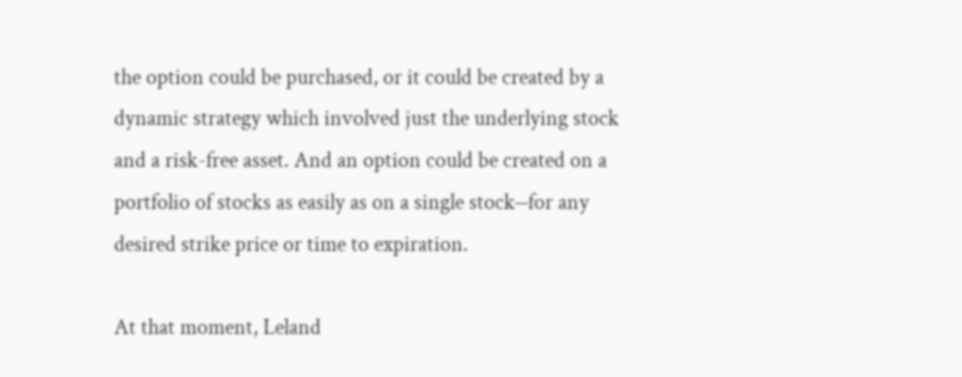the option could be purchased, or it could be created by a dynamic strategy which involved just the underlying stock and a risk-free asset. And an option could be created on a portfolio of stocks as easily as on a single stock⎯for any desired strike price or time to expiration.

At that moment, Leland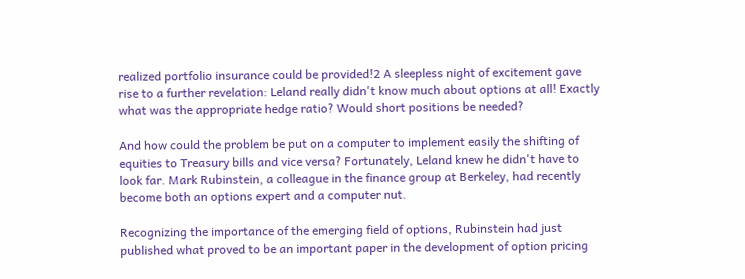realized portfolio insurance could be provided!2 A sleepless night of excitement gave rise to a further revelation: Leland really didn't know much about options at all! Exactly what was the appropriate hedge ratio? Would short positions be needed?

And how could the problem be put on a computer to implement easily the shifting of equities to Treasury bills and vice versa? Fortunately, Leland knew he didn't have to look far. Mark Rubinstein, a colleague in the finance group at Berkeley, had recently become both an options expert and a computer nut.

Recognizing the importance of the emerging field of options, Rubinstein had just published what proved to be an important paper in the development of option pricing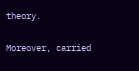theory.

Moreover, carried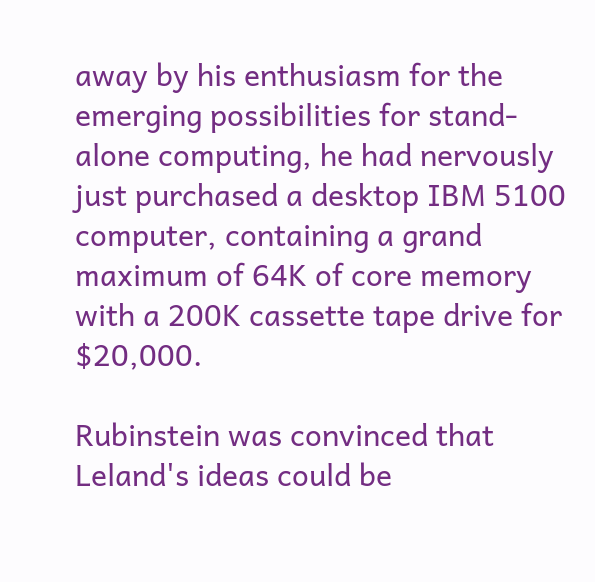away by his enthusiasm for the emerging possibilities for stand-alone computing, he had nervously just purchased a desktop IBM 5100 computer, containing a grand maximum of 64K of core memory with a 200K cassette tape drive for $20,000.

Rubinstein was convinced that Leland's ideas could be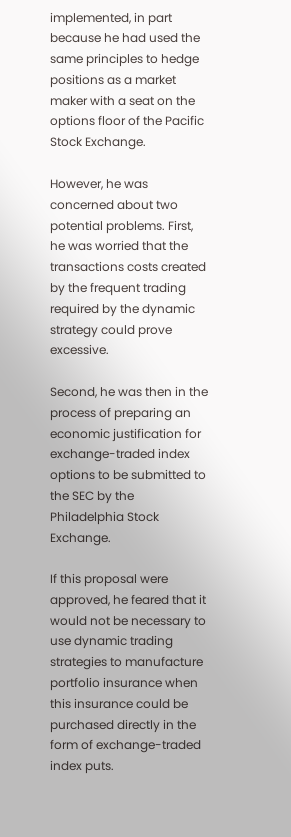implemented, in part because he had used the same principles to hedge positions as a market maker with a seat on the options floor of the Pacific Stock Exchange.

However, he was concerned about two potential problems. First, he was worried that the transactions costs created by the frequent trading required by the dynamic strategy could prove excessive.

Second, he was then in the process of preparing an economic justification for exchange-traded index options to be submitted to the SEC by the Philadelphia Stock Exchange.

If this proposal were approved, he feared that it would not be necessary to use dynamic trading strategies to manufacture portfolio insurance when this insurance could be purchased directly in the form of exchange-traded index puts.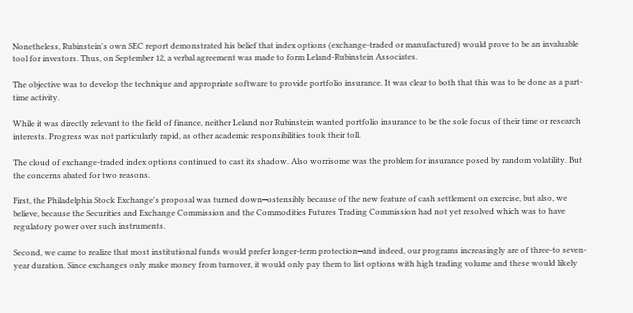Nonetheless, Rubinstein's own SEC report demonstrated his belief that index options (exchange-traded or manufactured) would prove to be an invaluable tool for investors. Thus, on September 12, a verbal agreement was made to form Leland-Rubinstein Associates.

The objective was to develop the technique and appropriate software to provide portfolio insurance. It was clear to both that this was to be done as a part-time activity.

While it was directly relevant to the field of finance, neither Leland nor Rubinstein wanted portfolio insurance to be the sole focus of their time or research interests. Progress was not particularly rapid, as other academic responsibilities took their toll.

The cloud of exchange-traded index options continued to cast its shadow. Also worrisome was the problem for insurance posed by random volatility. But the concerns abated for two reasons.

First, the Philadelphia Stock Exchange's proposal was turned down⎯ostensibly because of the new feature of cash settlement on exercise, but also, we believe, because the Securities and Exchange Commission and the Commodities Futures Trading Commission had not yet resolved which was to have regulatory power over such instruments.

Second, we came to realize that most institutional funds would prefer longer-term protection⎯and indeed, our programs increasingly are of three-to seven-year duration. Since exchanges only make money from turnover, it would only pay them to list options with high trading volume and these would likely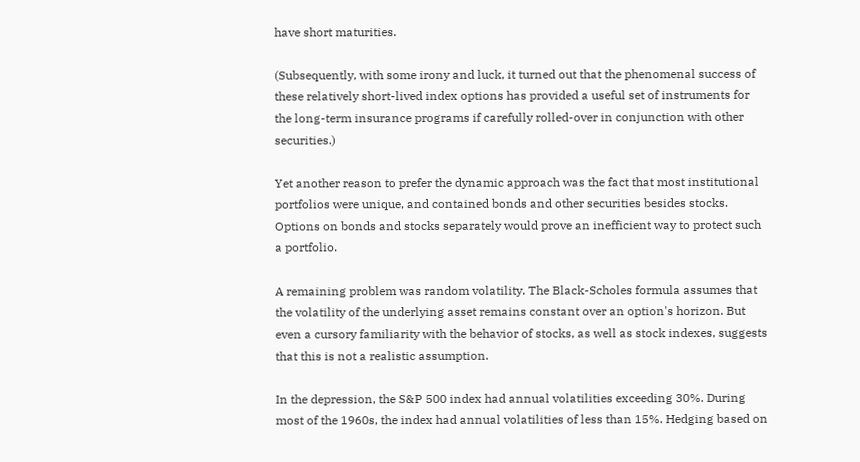have short maturities.

(Subsequently, with some irony and luck, it turned out that the phenomenal success of these relatively short-lived index options has provided a useful set of instruments for the long-term insurance programs if carefully rolled-over in conjunction with other securities.)

Yet another reason to prefer the dynamic approach was the fact that most institutional portfolios were unique, and contained bonds and other securities besides stocks. Options on bonds and stocks separately would prove an inefficient way to protect such a portfolio.

A remaining problem was random volatility. The Black-Scholes formula assumes that the volatility of the underlying asset remains constant over an option's horizon. But even a cursory familiarity with the behavior of stocks, as well as stock indexes, suggests that this is not a realistic assumption.

In the depression, the S&P 500 index had annual volatilities exceeding 30%. During most of the 1960s, the index had annual volatilities of less than 15%. Hedging based on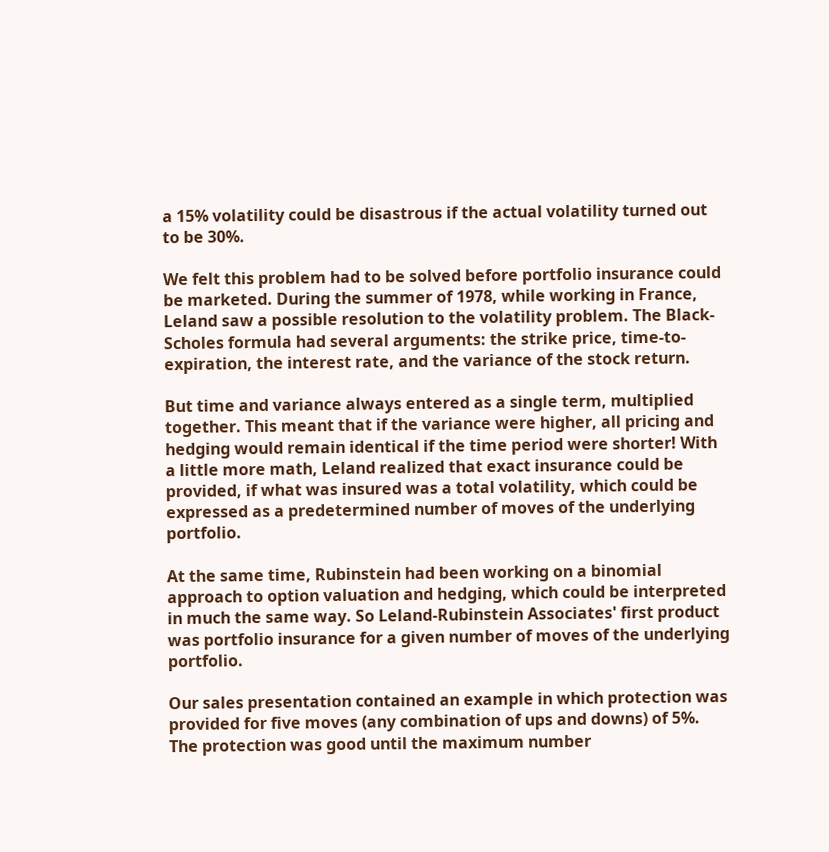a 15% volatility could be disastrous if the actual volatility turned out to be 30%.

We felt this problem had to be solved before portfolio insurance could be marketed. During the summer of 1978, while working in France, Leland saw a possible resolution to the volatility problem. The Black-Scholes formula had several arguments: the strike price, time-to- expiration, the interest rate, and the variance of the stock return.

But time and variance always entered as a single term, multiplied together. This meant that if the variance were higher, all pricing and hedging would remain identical if the time period were shorter! With a little more math, Leland realized that exact insurance could be provided, if what was insured was a total volatility, which could be expressed as a predetermined number of moves of the underlying portfolio.

At the same time, Rubinstein had been working on a binomial approach to option valuation and hedging, which could be interpreted in much the same way. So Leland-Rubinstein Associates' first product was portfolio insurance for a given number of moves of the underlying portfolio.

Our sales presentation contained an example in which protection was provided for five moves (any combination of ups and downs) of 5%. The protection was good until the maximum number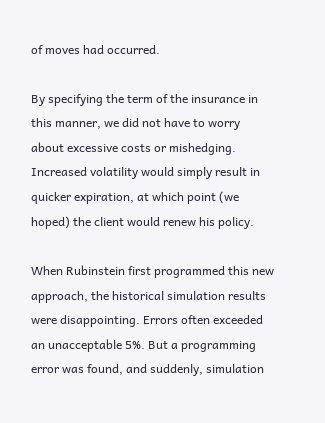of moves had occurred.

By specifying the term of the insurance in this manner, we did not have to worry about excessive costs or mishedging. Increased volatility would simply result in quicker expiration, at which point (we hoped) the client would renew his policy.

When Rubinstein first programmed this new approach, the historical simulation results were disappointing. Errors often exceeded an unacceptable 5%. But a programming error was found, and suddenly, simulation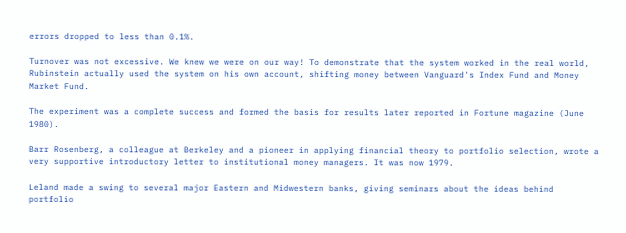errors dropped to less than 0.1%.

Turnover was not excessive. We knew we were on our way! To demonstrate that the system worked in the real world, Rubinstein actually used the system on his own account, shifting money between Vanguard's Index Fund and Money Market Fund.

The experiment was a complete success and formed the basis for results later reported in Fortune magazine (June 1980).

Barr Rosenberg, a colleague at Berkeley and a pioneer in applying financial theory to portfolio selection, wrote a very supportive introductory letter to institutional money managers. It was now 1979.

Leland made a swing to several major Eastern and Midwestern banks, giving seminars about the ideas behind portfolio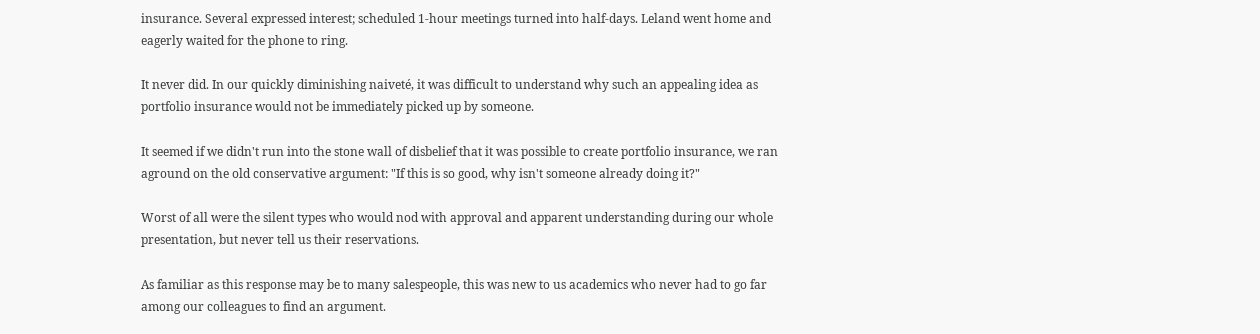insurance. Several expressed interest; scheduled 1-hour meetings turned into half-days. Leland went home and eagerly waited for the phone to ring.

It never did. In our quickly diminishing naiveté, it was difficult to understand why such an appealing idea as portfolio insurance would not be immediately picked up by someone.

It seemed if we didn't run into the stone wall of disbelief that it was possible to create portfolio insurance, we ran aground on the old conservative argument: "If this is so good, why isn't someone already doing it?"

Worst of all were the silent types who would nod with approval and apparent understanding during our whole presentation, but never tell us their reservations.

As familiar as this response may be to many salespeople, this was new to us academics who never had to go far among our colleagues to find an argument.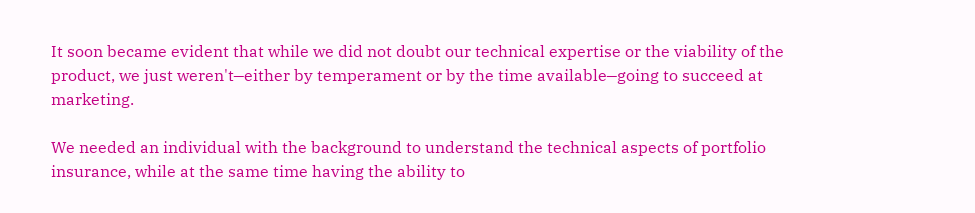It soon became evident that while we did not doubt our technical expertise or the viability of the product, we just weren't⎯either by temperament or by the time available⎯going to succeed at marketing.

We needed an individual with the background to understand the technical aspects of portfolio insurance, while at the same time having the ability to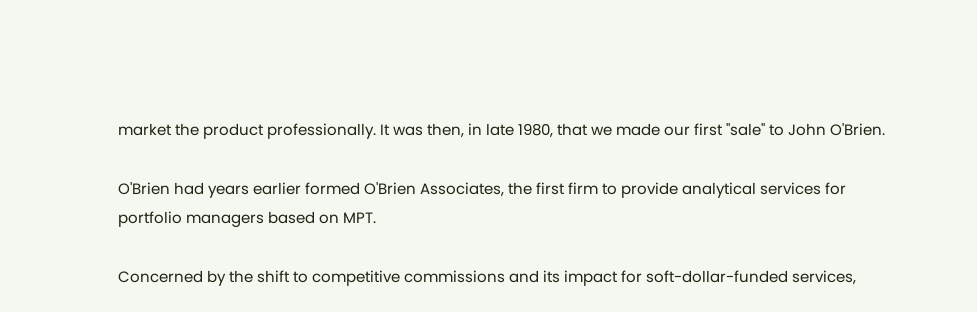market the product professionally. It was then, in late 1980, that we made our first "sale" to John O'Brien.

O'Brien had years earlier formed O'Brien Associates, the first firm to provide analytical services for portfolio managers based on MPT.

Concerned by the shift to competitive commissions and its impact for soft-dollar-funded services,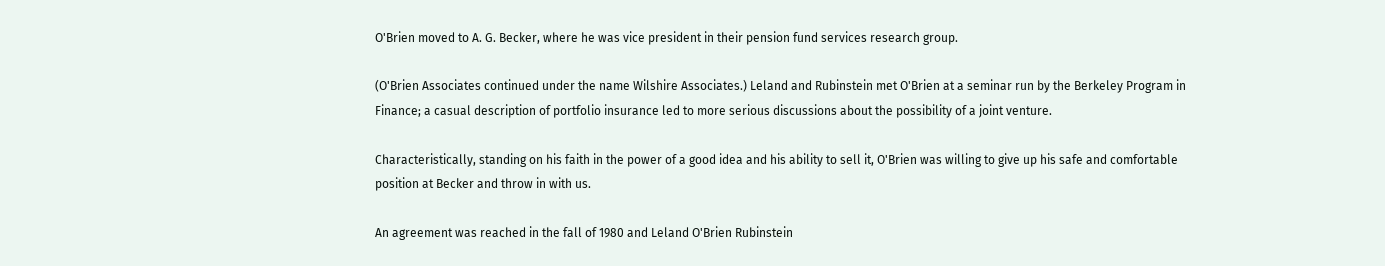O'Brien moved to A. G. Becker, where he was vice president in their pension fund services research group.

(O'Brien Associates continued under the name Wilshire Associates.) Leland and Rubinstein met O'Brien at a seminar run by the Berkeley Program in Finance; a casual description of portfolio insurance led to more serious discussions about the possibility of a joint venture.

Characteristically, standing on his faith in the power of a good idea and his ability to sell it, O'Brien was willing to give up his safe and comfortable position at Becker and throw in with us.

An agreement was reached in the fall of 1980 and Leland O'Brien Rubinstein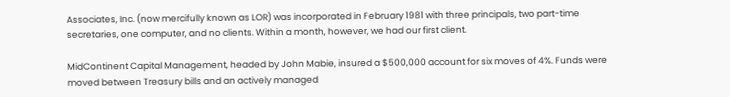Associates, Inc. (now mercifully known as LOR) was incorporated in February 1981 with three principals, two part-time secretaries, one computer, and no clients. Within a month, however, we had our first client.

MidContinent Capital Management, headed by John Mabie, insured a $500,000 account for six moves of 4%. Funds were moved between Treasury bills and an actively managed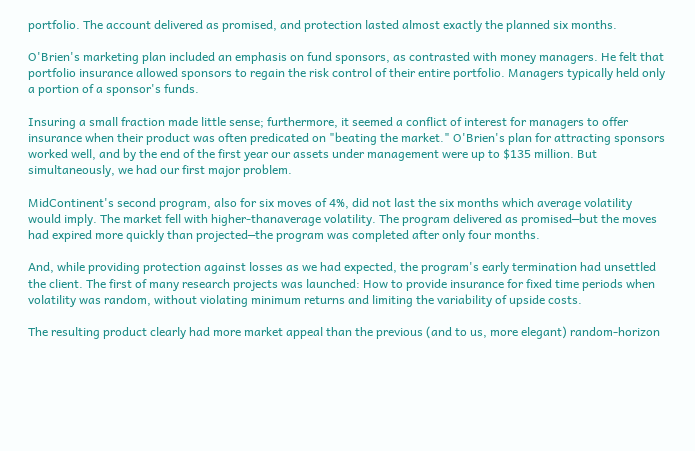portfolio. The account delivered as promised, and protection lasted almost exactly the planned six months.

O'Brien's marketing plan included an emphasis on fund sponsors, as contrasted with money managers. He felt that portfolio insurance allowed sponsors to regain the risk control of their entire portfolio. Managers typically held only a portion of a sponsor's funds.

Insuring a small fraction made little sense; furthermore, it seemed a conflict of interest for managers to offer insurance when their product was often predicated on "beating the market." O'Brien's plan for attracting sponsors worked well, and by the end of the first year our assets under management were up to $135 million. But simultaneously, we had our first major problem.

MidContinent's second program, also for six moves of 4%, did not last the six months which average volatility would imply. The market fell with higher-thanaverage volatility. The program delivered as promised⎯but the moves had expired more quickly than projected⎯the program was completed after only four months.

And, while providing protection against losses as we had expected, the program's early termination had unsettled the client. The first of many research projects was launched: How to provide insurance for fixed time periods when volatility was random, without violating minimum returns and limiting the variability of upside costs.

The resulting product clearly had more market appeal than the previous (and to us, more elegant) random-horizon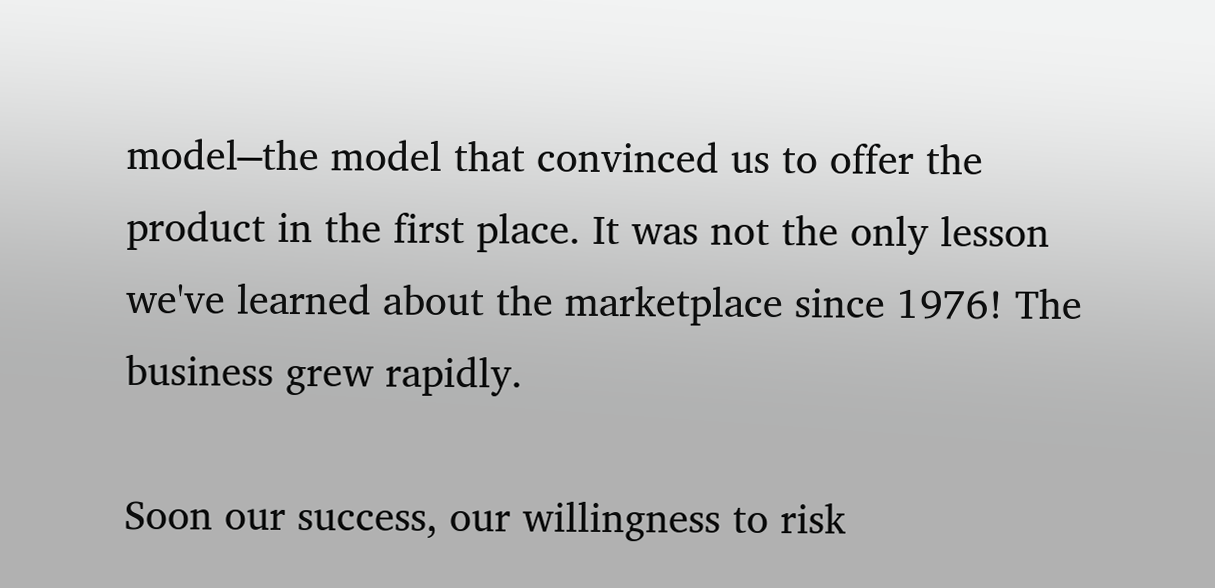model⎯the model that convinced us to offer the product in the first place. It was not the only lesson we've learned about the marketplace since 1976! The business grew rapidly.

Soon our success, our willingness to risk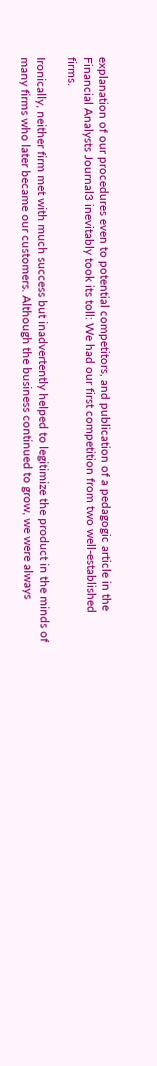explanation of our procedures even to potential competitors, and publication of a pedagogic article in the Financial Analysts Journal3 inevitably took its toll: We had our first competition from two well-established firms.

Ironically, neither firm met with much success but inadvertently helped to legitimize the product in the minds of many firms who later became our customers. Although the business continued to grow, we were always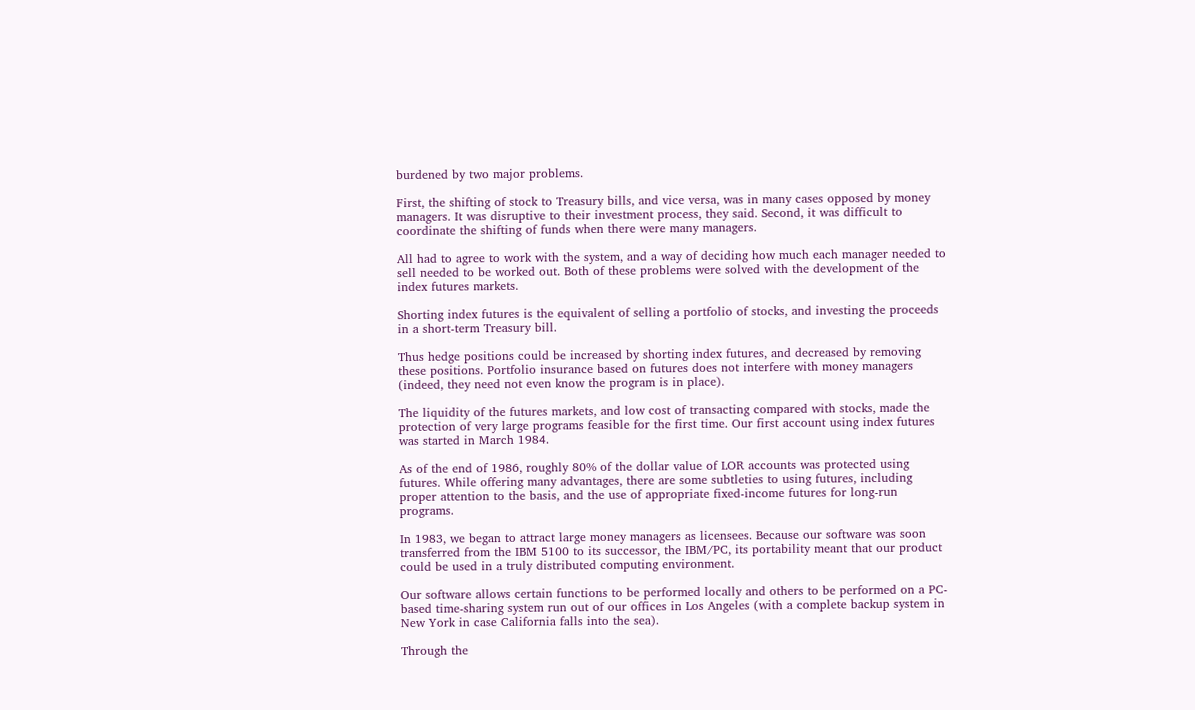burdened by two major problems.

First, the shifting of stock to Treasury bills, and vice versa, was in many cases opposed by money managers. It was disruptive to their investment process, they said. Second, it was difficult to coordinate the shifting of funds when there were many managers.

All had to agree to work with the system, and a way of deciding how much each manager needed to sell needed to be worked out. Both of these problems were solved with the development of the index futures markets.

Shorting index futures is the equivalent of selling a portfolio of stocks, and investing the proceeds in a short-term Treasury bill.

Thus hedge positions could be increased by shorting index futures, and decreased by removing these positions. Portfolio insurance based on futures does not interfere with money managers (indeed, they need not even know the program is in place).

The liquidity of the futures markets, and low cost of transacting compared with stocks, made the protection of very large programs feasible for the first time. Our first account using index futures was started in March 1984.

As of the end of 1986, roughly 80% of the dollar value of LOR accounts was protected using futures. While offering many advantages, there are some subtleties to using futures, including proper attention to the basis, and the use of appropriate fixed-income futures for long-run programs.

In 1983, we began to attract large money managers as licensees. Because our software was soon transferred from the IBM 5100 to its successor, the IBM/PC, its portability meant that our product could be used in a truly distributed computing environment.

Our software allows certain functions to be performed locally and others to be performed on a PC-based time-sharing system run out of our offices in Los Angeles (with a complete backup system in New York in case California falls into the sea).

Through the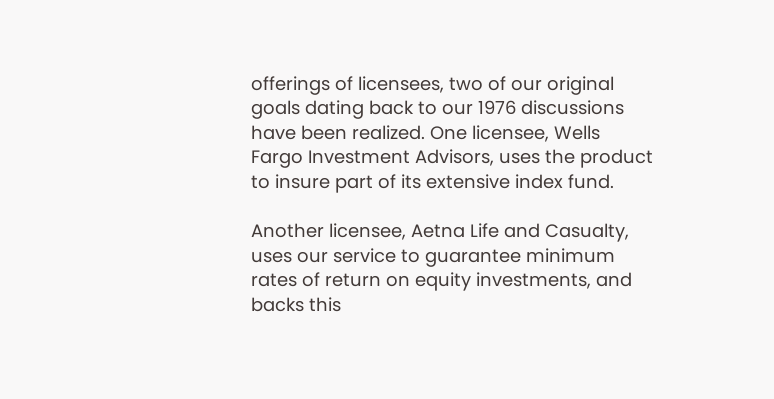offerings of licensees, two of our original goals dating back to our 1976 discussions have been realized. One licensee, Wells Fargo Investment Advisors, uses the product to insure part of its extensive index fund.

Another licensee, Aetna Life and Casualty, uses our service to guarantee minimum rates of return on equity investments, and backs this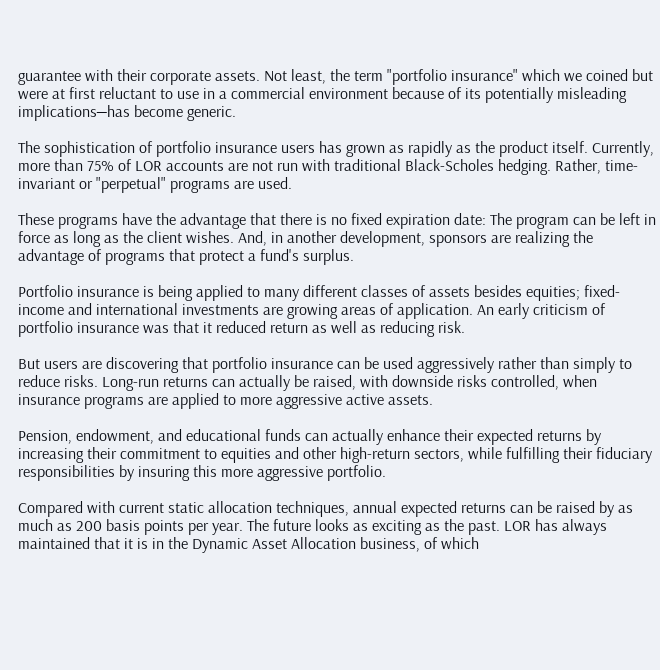guarantee with their corporate assets. Not least, the term "portfolio insurance" which we coined but were at first reluctant to use in a commercial environment because of its potentially misleading implications⎯has become generic.

The sophistication of portfolio insurance users has grown as rapidly as the product itself. Currently, more than 75% of LOR accounts are not run with traditional Black-Scholes hedging. Rather, time-invariant or "perpetual" programs are used.

These programs have the advantage that there is no fixed expiration date: The program can be left in force as long as the client wishes. And, in another development, sponsors are realizing the advantage of programs that protect a fund's surplus.

Portfolio insurance is being applied to many different classes of assets besides equities; fixed-income and international investments are growing areas of application. An early criticism of portfolio insurance was that it reduced return as well as reducing risk.

But users are discovering that portfolio insurance can be used aggressively rather than simply to reduce risks. Long-run returns can actually be raised, with downside risks controlled, when insurance programs are applied to more aggressive active assets.

Pension, endowment, and educational funds can actually enhance their expected returns by increasing their commitment to equities and other high-return sectors, while fulfilling their fiduciary responsibilities by insuring this more aggressive portfolio.

Compared with current static allocation techniques, annual expected returns can be raised by as much as 200 basis points per year. The future looks as exciting as the past. LOR has always maintained that it is in the Dynamic Asset Allocation business, of which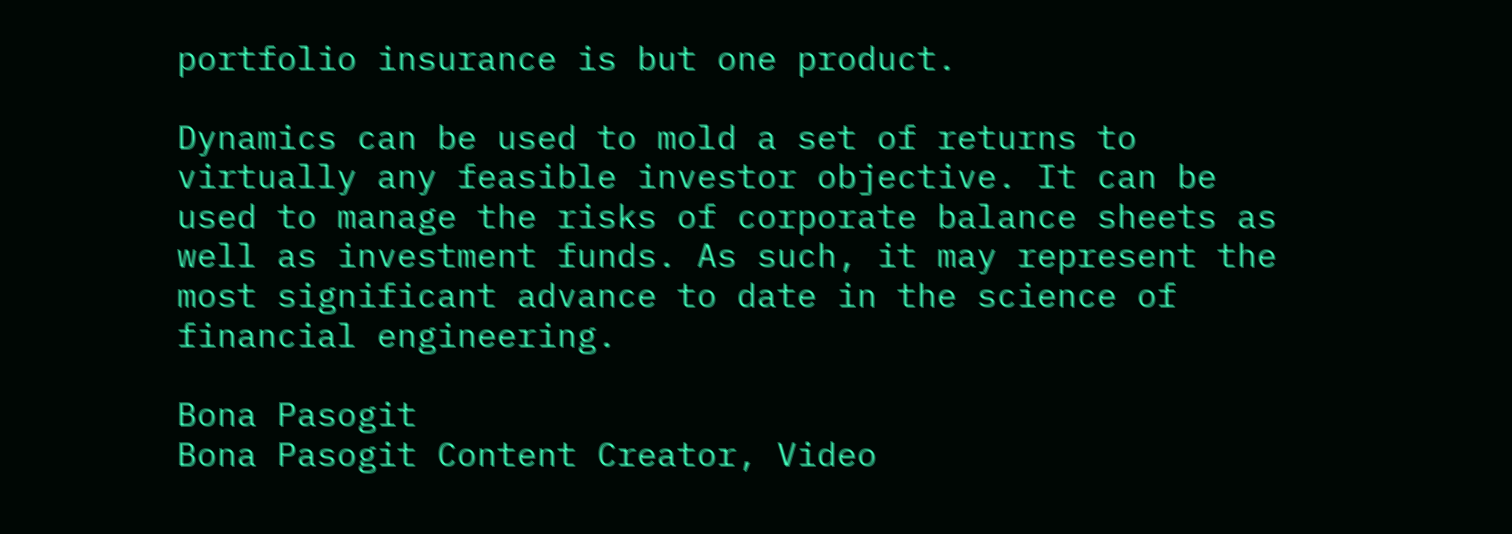portfolio insurance is but one product.

Dynamics can be used to mold a set of returns to virtually any feasible investor objective. It can be used to manage the risks of corporate balance sheets as well as investment funds. As such, it may represent the most significant advance to date in the science of financial engineering.

Bona Pasogit
Bona Pasogit Content Creator, Video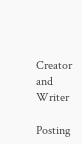Creator and Writer

Posting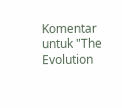Komentar untuk "The Evolution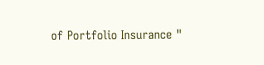of Portfolio Insurance "